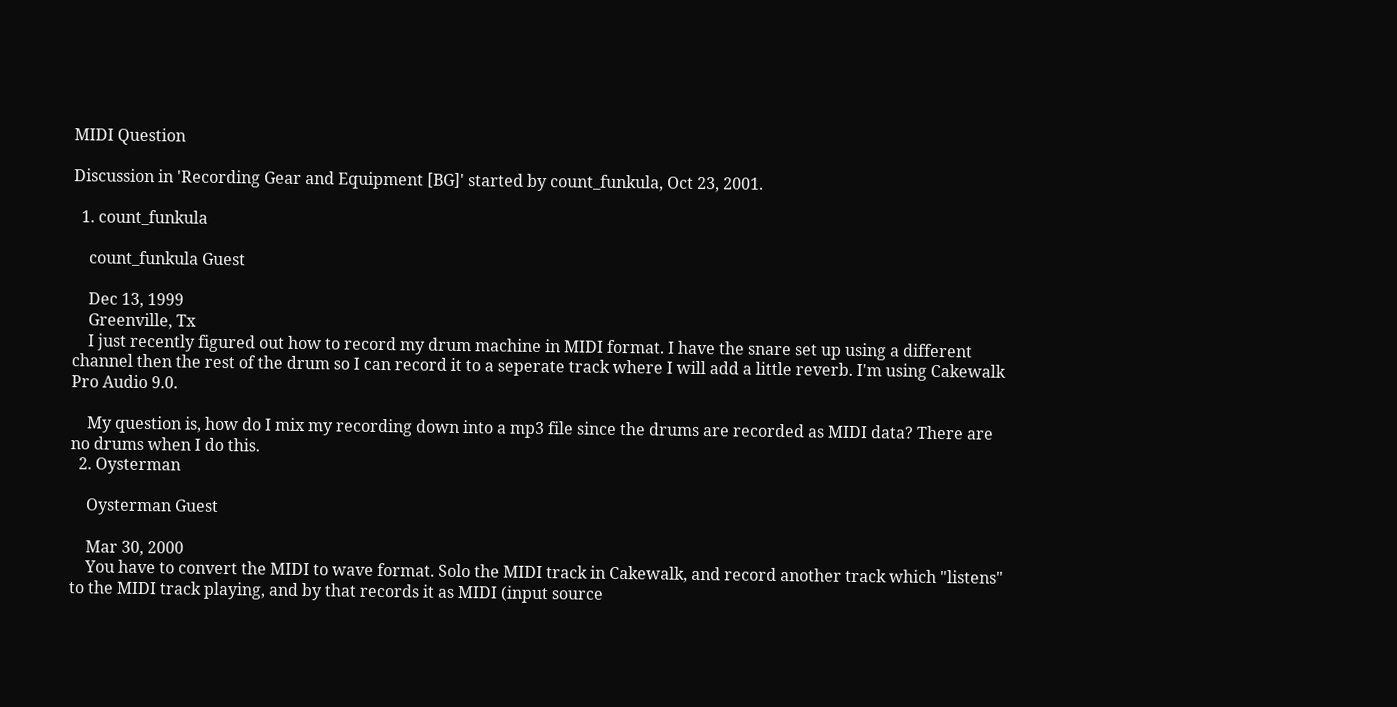MIDI Question

Discussion in 'Recording Gear and Equipment [BG]' started by count_funkula, Oct 23, 2001.

  1. count_funkula

    count_funkula Guest

    Dec 13, 1999
    Greenville, Tx
    I just recently figured out how to record my drum machine in MIDI format. I have the snare set up using a different channel then the rest of the drum so I can record it to a seperate track where I will add a little reverb. I'm using Cakewalk Pro Audio 9.0.

    My question is, how do I mix my recording down into a mp3 file since the drums are recorded as MIDI data? There are no drums when I do this.
  2. Oysterman

    Oysterman Guest

    Mar 30, 2000
    You have to convert the MIDI to wave format. Solo the MIDI track in Cakewalk, and record another track which "listens" to the MIDI track playing, and by that records it as MIDI (input source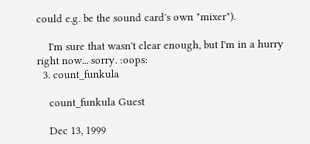could e.g. be the sound card's own "mixer").

    I'm sure that wasn't clear enough, but I'm in a hurry right now... sorry. :oops:
  3. count_funkula

    count_funkula Guest

    Dec 13, 1999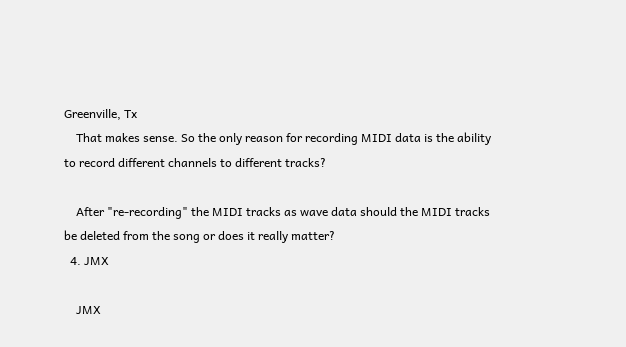Greenville, Tx
    That makes sense. So the only reason for recording MIDI data is the ability to record different channels to different tracks?

    After "re-recording" the MIDI tracks as wave data should the MIDI tracks be deleted from the song or does it really matter?
  4. JMX

    JMX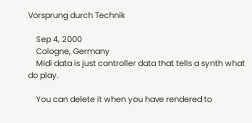Vorsprung durch Technik

    Sep 4, 2000
    Cologne, Germany
    Midi data is just controller data that tells a synth what do play.

    You can delete it when you have rendered to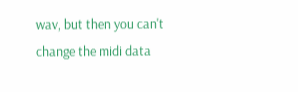wav, but then you can't change the midi data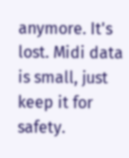anymore. It's lost. Midi data is small, just keep it for safety.